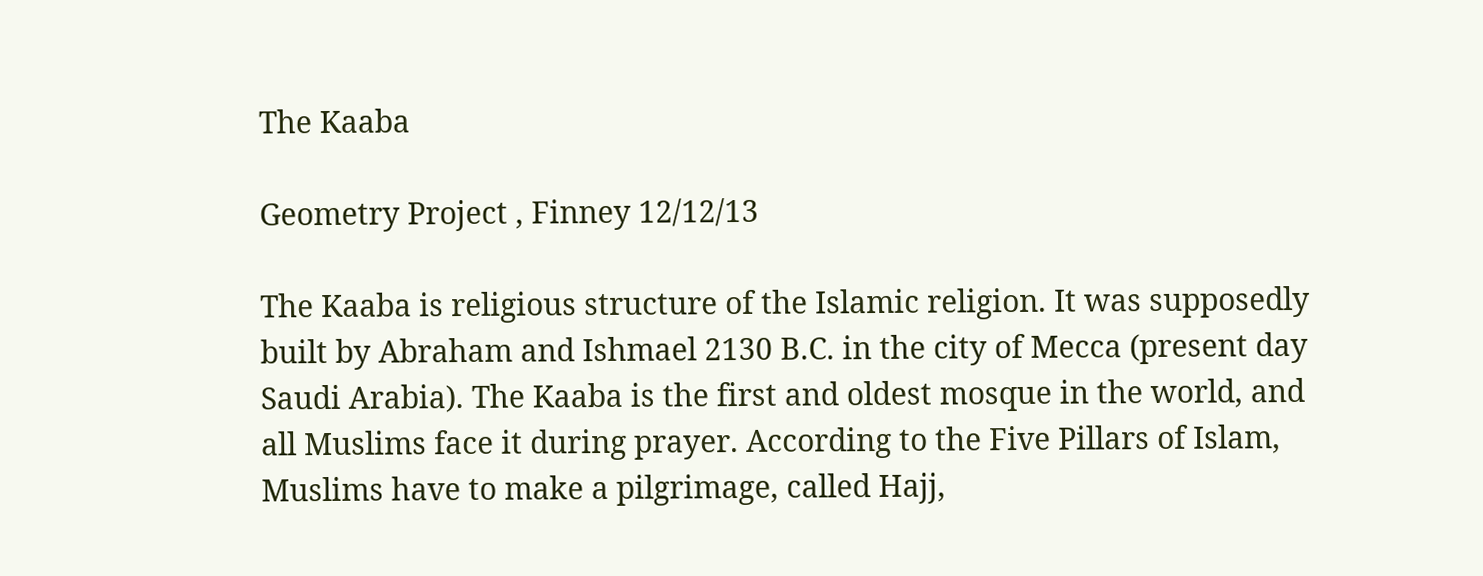The Kaaba

Geometry Project , Finney 12/12/13

The Kaaba is religious structure of the Islamic religion. It was supposedly built by Abraham and Ishmael 2130 B.C. in the city of Mecca (present day Saudi Arabia). The Kaaba is the first and oldest mosque in the world, and all Muslims face it during prayer. According to the Five Pillars of Islam, Muslims have to make a pilgrimage, called Hajj,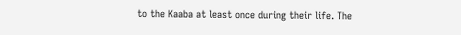to the Kaaba at least once during their life. The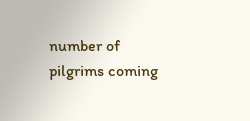number of pilgrims coming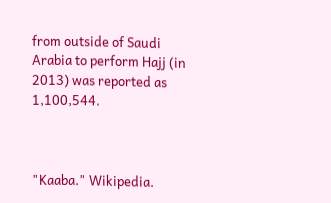from outside of Saudi Arabia to perform Hajj (in 2013) was reported as 1,100,544.



"Kaaba." Wikipedia.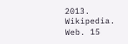2013. Wikipedia. Web. 15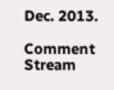Dec. 2013.

Comment Stream